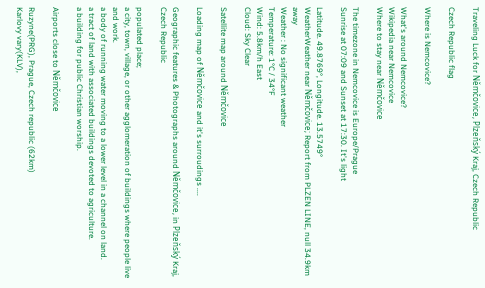Traveling Luck for Němčovice, Plzeňský Kraj, Czech Republic

Czech Republic flag

Where is Nemcovice?

What's around Nemcovice?
Wikipedia near Nemcovice
Where to stay near Němčovice

The timezone in Nemcovice is Europe/Prague
Sunrise at 07:09 and Sunset at 17:30. It's light

Latitude. 49.8769°, Longitude. 13.5749°
WeatherWeather near Němčovice; Report from PLZEN LINE, null 34.9km away
Weather : No significant weather
Temperature: 1°C / 34°F
Wind: 5.8km/h East
Cloud: Sky Clear

Satellite map around Němčovice

Loading map of Němčovice and it's surroudings ....

Geographic features & Photographs around Němčovice, in Plzeňský Kraj, Czech Republic

populated place;
a city, town, village, or other agglomeration of buildings where people live and work.
a body of running water moving to a lower level in a channel on land.
a tract of land with associated buildings devoted to agriculture.
a building for public Christian worship.

Airports close to Němčovice

Ruzyne(PRG), Prague, Czech republic (62km)
Karlovy vary(KLV),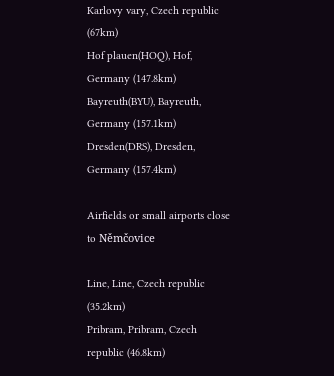Karlovy vary, Czech republic (67km)
Hof plauen(HOQ), Hof, Germany (147.8km)
Bayreuth(BYU), Bayreuth, Germany (157.1km)
Dresden(DRS), Dresden, Germany (157.4km)

Airfields or small airports close to Němčovice

Line, Line, Czech republic (35.2km)
Pribram, Pribram, Czech republic (46.8km)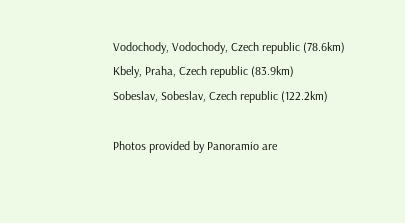Vodochody, Vodochody, Czech republic (78.6km)
Kbely, Praha, Czech republic (83.9km)
Sobeslav, Sobeslav, Czech republic (122.2km)

Photos provided by Panoramio are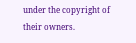under the copyright of their owners.